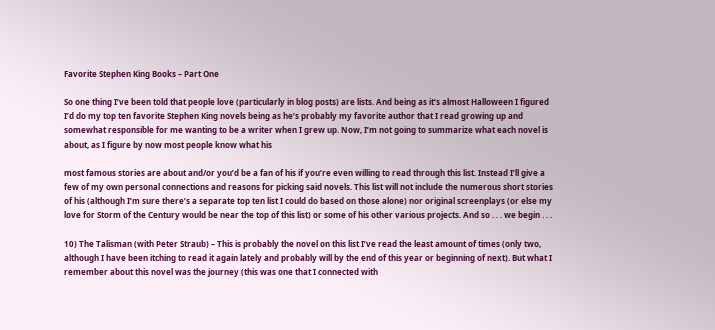Favorite Stephen King Books – Part One

So one thing I’ve been told that people love (particularly in blog posts) are lists. And being as it’s almost Halloween I figured I’d do my top ten favorite Stephen King novels being as he’s probably my favorite author that I read growing up and somewhat responsible for me wanting to be a writer when I grew up. Now, I’m not going to summarize what each novel is about, as I figure by now most people know what his

most famous stories are about and/or you’d be a fan of his if you’re even willing to read through this list. Instead I’ll give a few of my own personal connections and reasons for picking said novels. This list will not include the numerous short stories of his (although I’m sure there’s a separate top ten list I could do based on those alone) nor original screenplays (or else my love for Storm of the Century would be near the top of this list) or some of his other various projects. And so . . . we begin . . .

10) The Talisman (with Peter Straub) – This is probably the novel on this list I’ve read the least amount of times (only two, although I have been itching to read it again lately and probably will by the end of this year or beginning of next). But what I remember about this novel was the journey (this was one that I connected with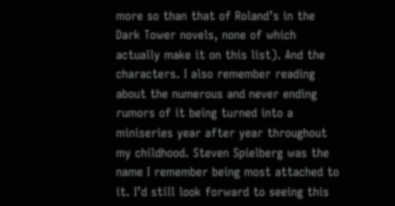more so than that of Roland’s in the Dark Tower novels, none of which actually make it on this list). And the characters. I also remember reading about the numerous and never ending rumors of it being turned into a miniseries year after year throughout my childhood. Steven Spielberg was the name I remember being most attached to it. I’d still look forward to seeing this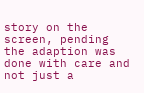story on the screen, pending the adaption was done with care and not just a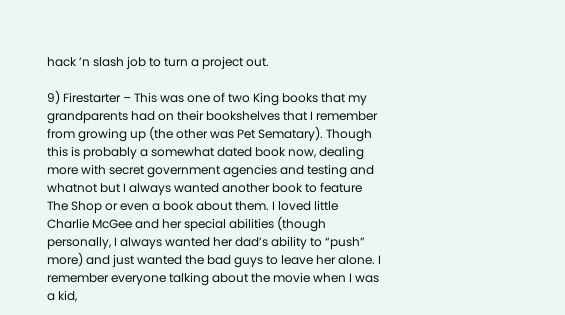hack ’n slash job to turn a project out.

9) Firestarter – This was one of two King books that my grandparents had on their bookshelves that I remember from growing up (the other was Pet Sematary). Though this is probably a somewhat dated book now, dealing more with secret government agencies and testing and whatnot but I always wanted another book to feature The Shop or even a book about them. I loved little Charlie McGee and her special abilities (though personally, I always wanted her dad’s ability to “push” more) and just wanted the bad guys to leave her alone. I remember everyone talking about the movie when I was a kid,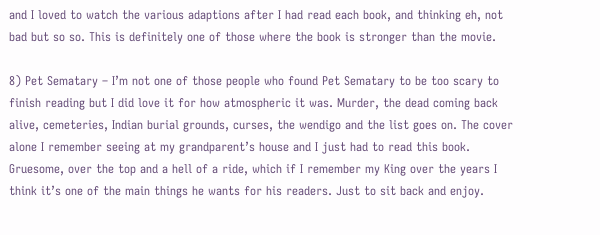and I loved to watch the various adaptions after I had read each book, and thinking eh, not bad but so so. This is definitely one of those where the book is stronger than the movie.

8) Pet Sematary – I’m not one of those people who found Pet Sematary to be too scary to finish reading but I did love it for how atmospheric it was. Murder, the dead coming back alive, cemeteries, Indian burial grounds, curses, the wendigo and the list goes on. The cover alone I remember seeing at my grandparent’s house and I just had to read this book. Gruesome, over the top and a hell of a ride, which if I remember my King over the years I think it’s one of the main things he wants for his readers. Just to sit back and enjoy.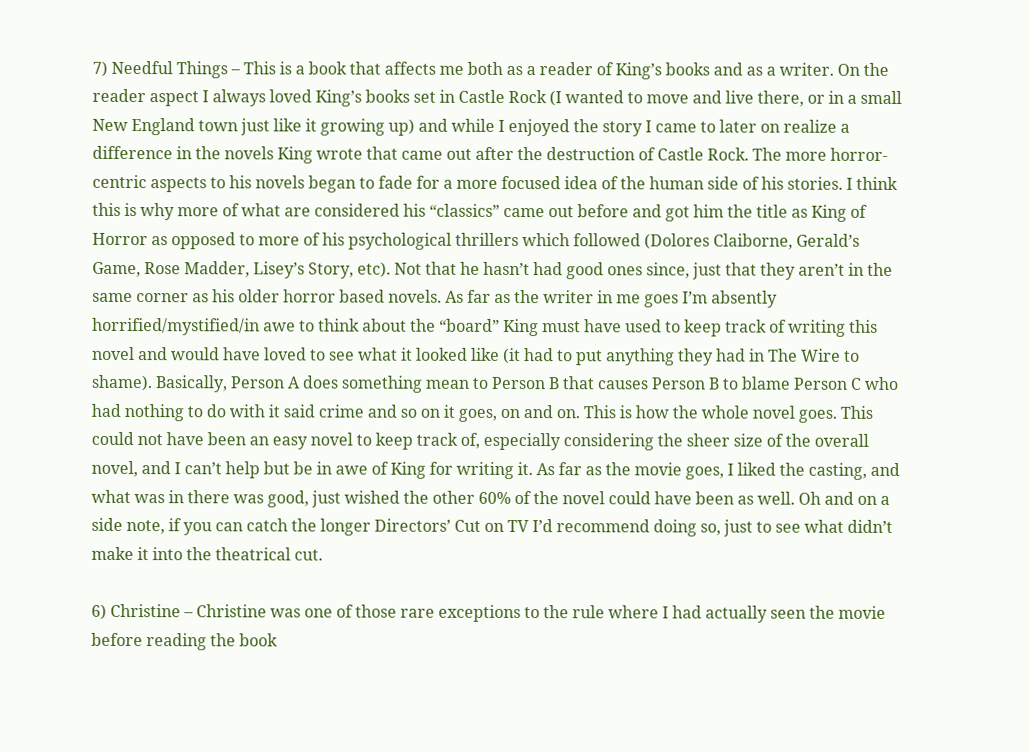7) Needful Things – This is a book that affects me both as a reader of King’s books and as a writer. On the reader aspect I always loved King’s books set in Castle Rock (I wanted to move and live there, or in a small New England town just like it growing up) and while I enjoyed the story I came to later on realize a difference in the novels King wrote that came out after the destruction of Castle Rock. The more horror-centric aspects to his novels began to fade for a more focused idea of the human side of his stories. I think this is why more of what are considered his “classics” came out before and got him the title as King of Horror as opposed to more of his psychological thrillers which followed (Dolores Claiborne, Gerald’s Game, Rose Madder, Lisey’s Story, etc). Not that he hasn’t had good ones since, just that they aren’t in the same corner as his older horror based novels. As far as the writer in me goes I’m absently horrified/mystified/in awe to think about the “board” King must have used to keep track of writing this novel and would have loved to see what it looked like (it had to put anything they had in The Wire to shame). Basically, Person A does something mean to Person B that causes Person B to blame Person C who had nothing to do with it said crime and so on it goes, on and on. This is how the whole novel goes. This could not have been an easy novel to keep track of, especially considering the sheer size of the overall novel, and I can’t help but be in awe of King for writing it. As far as the movie goes, I liked the casting, and what was in there was good, just wished the other 60% of the novel could have been as well. Oh and on a side note, if you can catch the longer Directors’ Cut on TV I’d recommend doing so, just to see what didn’t make it into the theatrical cut.

6) Christine – Christine was one of those rare exceptions to the rule where I had actually seen the movie before reading the book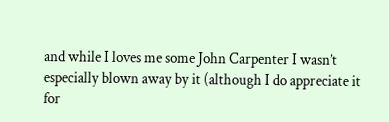and while I loves me some John Carpenter I wasn’t especially blown away by it (although I do appreciate it for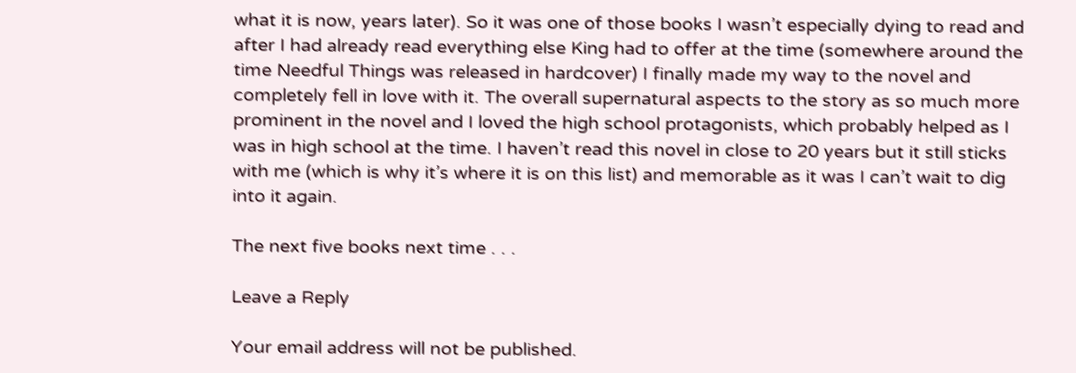what it is now, years later). So it was one of those books I wasn’t especially dying to read and after I had already read everything else King had to offer at the time (somewhere around the time Needful Things was released in hardcover) I finally made my way to the novel and completely fell in love with it. The overall supernatural aspects to the story as so much more prominent in the novel and I loved the high school protagonists, which probably helped as I was in high school at the time. I haven’t read this novel in close to 20 years but it still sticks with me (which is why it’s where it is on this list) and memorable as it was I can’t wait to dig into it again.

The next five books next time . . .

Leave a Reply

Your email address will not be published.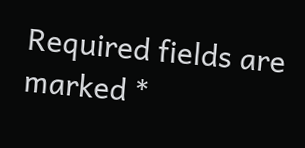Required fields are marked *